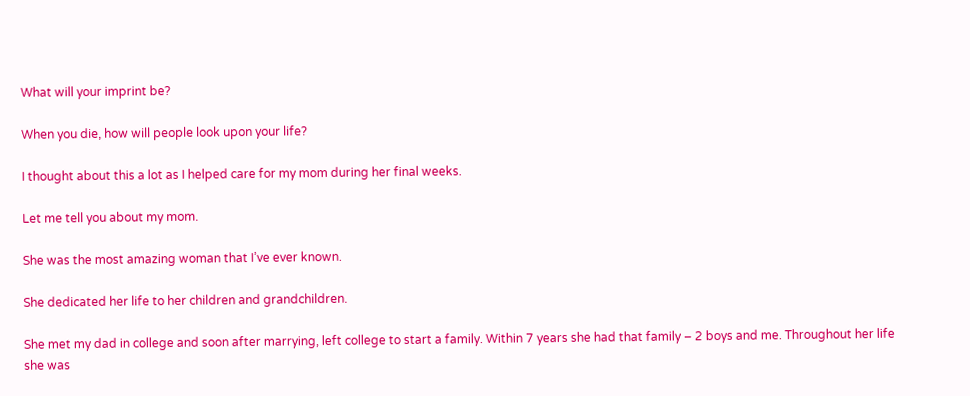What will your imprint be?

When you die, how will people look upon your life?

I thought about this a lot as I helped care for my mom during her final weeks.

Let me tell you about my mom.

She was the most amazing woman that I’ve ever known.

She dedicated her life to her children and grandchildren.

She met my dad in college and soon after marrying, left college to start a family. Within 7 years she had that family – 2 boys and me. Throughout her life she was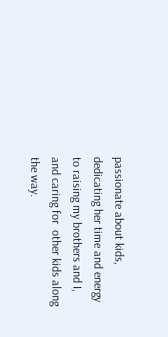passionate about kids, dedicating her time and energy to raising my brothers and I, and caring for  other kids along the way.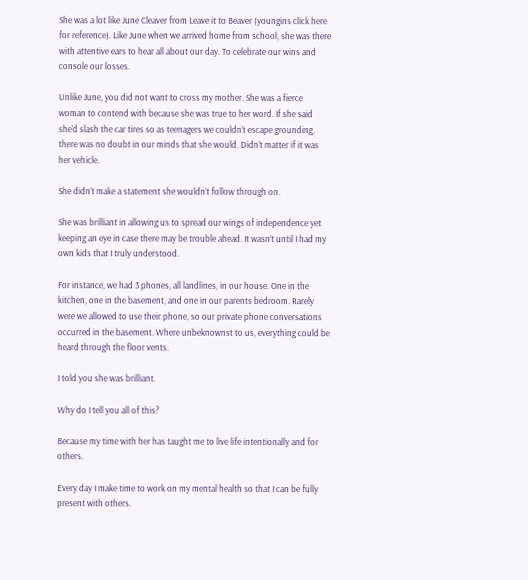She was a lot like June Cleaver from Leave it to Beaver (youngins click here for reference). Like June when we arrived home from school, she was there with attentive ears to hear all about our day. To celebrate our wins and console our losses.

Unlike June, you did not want to cross my mother. She was a fierce woman to contend with because she was true to her word. If she said she’d slash the car tires so as teenagers we couldn’t escape grounding, there was no doubt in our minds that she would. Didn’t matter if it was her vehicle.

She didn’t make a statement she wouldn’t follow through on.

She was brilliant in allowing us to spread our wings of independence yet keeping an eye in case there may be trouble ahead. It wasn’t until I had my own kids that I truly understood.

For instance, we had 3 phones, all landlines, in our house. One in the kitchen, one in the basement, and one in our parents bedroom. Rarely were we allowed to use their phone, so our private phone conversations occurred in the basement. Where unbeknownst to us, everything could be heard through the floor vents.

I told you she was brilliant.

Why do I tell you all of this?

Because my time with her has taught me to live life intentionally and for others.

Every day I make time to work on my mental health so that I can be fully present with others.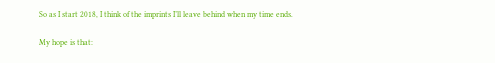So as I start 2018, I think of the imprints I’ll leave behind when my time ends.

My hope is that: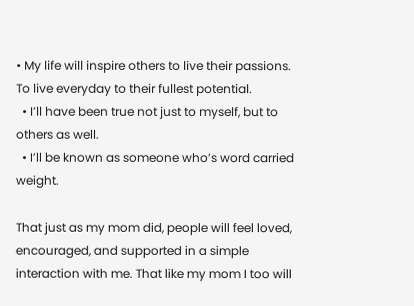• My life will inspire others to live their passions. To live everyday to their fullest potential.
  • I’ll have been true not just to myself, but to others as well.
  • I’ll be known as someone who’s word carried weight.

That just as my mom did, people will feel loved, encouraged, and supported in a simple interaction with me. That like my mom I too will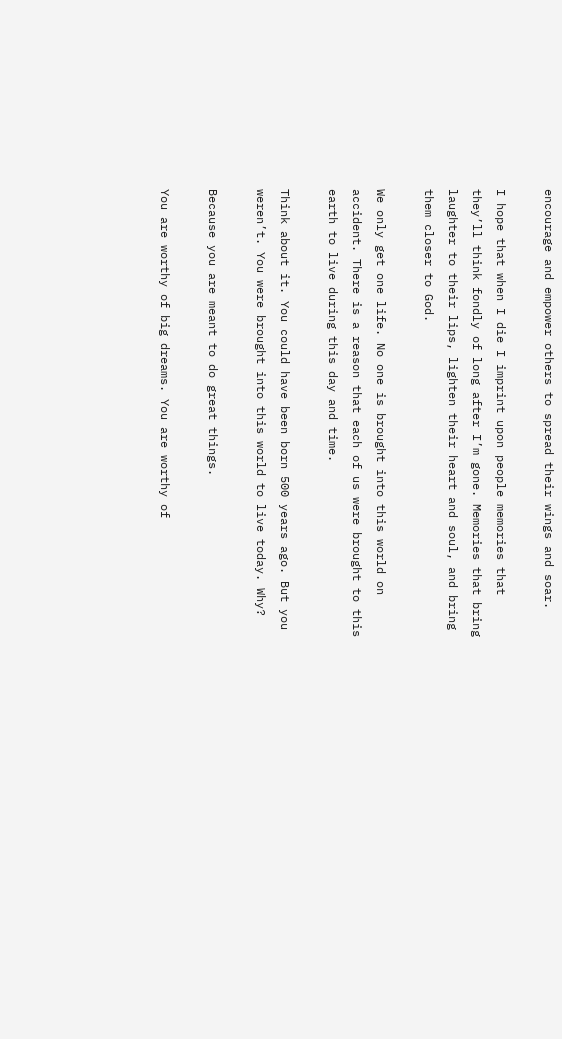encourage and empower others to spread their wings and soar.

I hope that when I die I imprint upon people memories that they’ll think fondly of long after I’m gone. Memories that bring laughter to their lips, lighten their heart and soul, and bring them closer to God.

We only get one life. No one is brought into this world on accident. There is a reason that each of us were brought to this earth to live during this day and time.

Think about it. You could have been born 500 years ago. But you weren’t. You were brought into this world to live today. Why?

Because you are meant to do great things.

You are worthy of big dreams. You are worthy of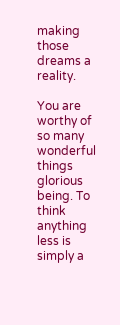making those dreams a reality.

You are worthy of so many wonderful things glorious being. To think anything less is simply a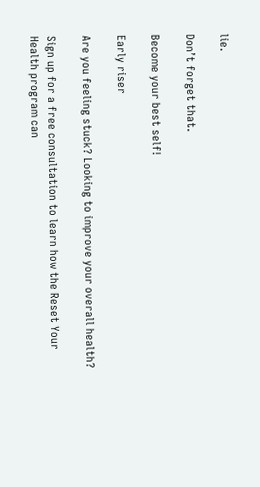lie.

Don’t forget that.

Become your best self!

Early riser

Are you feeling stuck? Looking to improve your overall health?

Sign up for a free consultation to learn how the Reset Your Health program can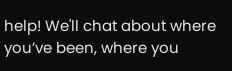help! We'll chat about where you’ve been, where you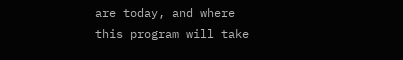are today, and where this program will take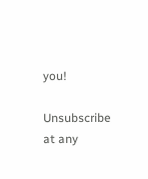you!

Unsubscribe at any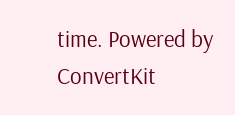time. Powered by ConvertKit